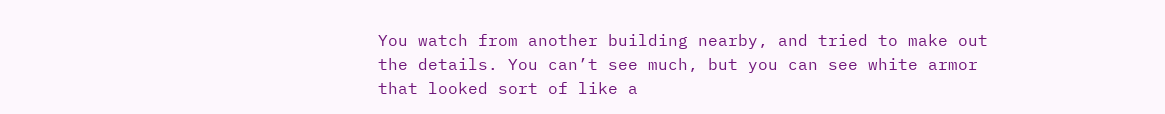You watch from another building nearby, and tried to make out the details. You can’t see much, but you can see white armor that looked sort of like a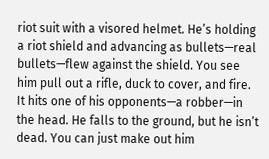riot suit with a visored helmet. He’s holding a riot shield and advancing as bullets—real bullets—flew against the shield. You see him pull out a rifle, duck to cover, and fire. It hits one of his opponents—a robber—in the head. He falls to the ground, but he isn’t dead. You can just make out him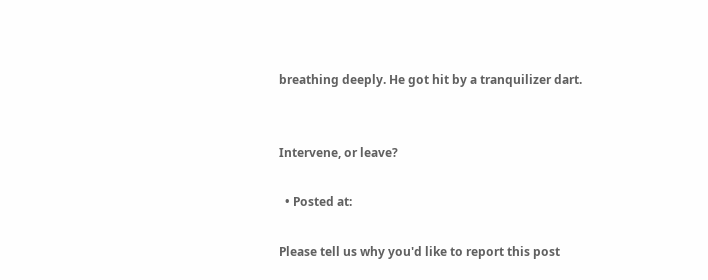breathing deeply. He got hit by a tranquilizer dart.


Intervene, or leave?

  • Posted at:

Please tell us why you'd like to report this post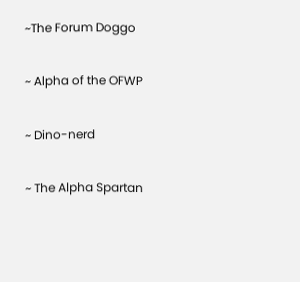~The Forum Doggo

~ Alpha of the OFWP

~ Dino-nerd

~ The Alpha Spartan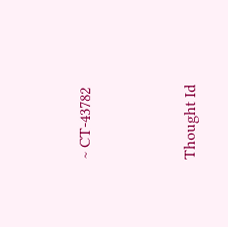~ CT-43782





Thought Id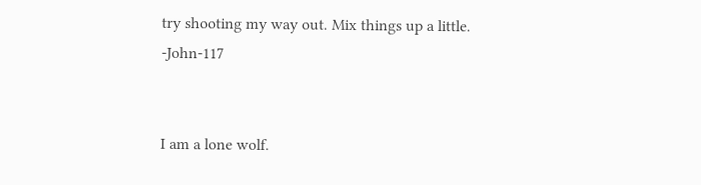try shooting my way out. Mix things up a little. -John-117


I am a lone wolf.